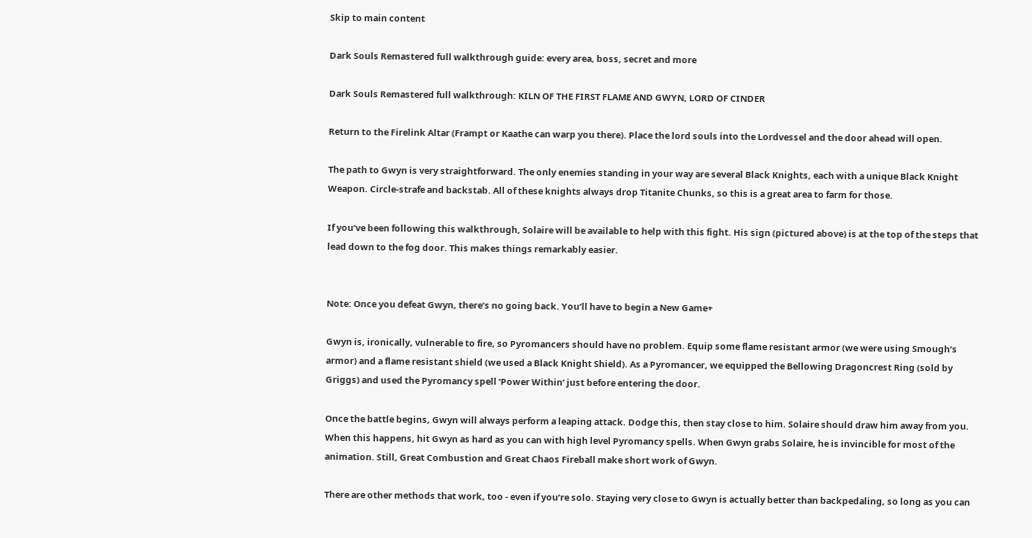Skip to main content

Dark Souls Remastered full walkthrough guide: every area, boss, secret and more

Dark Souls Remastered full walkthrough: KILN OF THE FIRST FLAME AND GWYN, LORD OF CINDER

Return to the Firelink Altar (Frampt or Kaathe can warp you there). Place the lord souls into the Lordvessel and the door ahead will open.

The path to Gwyn is very straightforward. The only enemies standing in your way are several Black Knights, each with a unique Black Knight Weapon. Circle-strafe and backstab. All of these knights always drop Titanite Chunks, so this is a great area to farm for those.

If you’ve been following this walkthrough, Solaire will be available to help with this fight. His sign (pictured above) is at the top of the steps that lead down to the fog door. This makes things remarkably easier.


Note: Once you defeat Gwyn, there’s no going back. You’ll have to begin a New Game+

Gwyn is, ironically, vulnerable to fire, so Pyromancers should have no problem. Equip some flame resistant armor (we were using Smough’s armor) and a flame resistant shield (we used a Black Knight Shield). As a Pyromancer, we equipped the Bellowing Dragoncrest Ring (sold by Griggs) and used the Pyromancy spell ‘Power Within’ just before entering the door.

Once the battle begins, Gwyn will always perform a leaping attack. Dodge this, then stay close to him. Solaire should draw him away from you. When this happens, hit Gwyn as hard as you can with high level Pyromancy spells. When Gwyn grabs Solaire, he is invincible for most of the animation. Still, Great Combustion and Great Chaos Fireball make short work of Gwyn.

There are other methods that work, too - even if you’re solo. Staying very close to Gwyn is actually better than backpedaling, so long as you can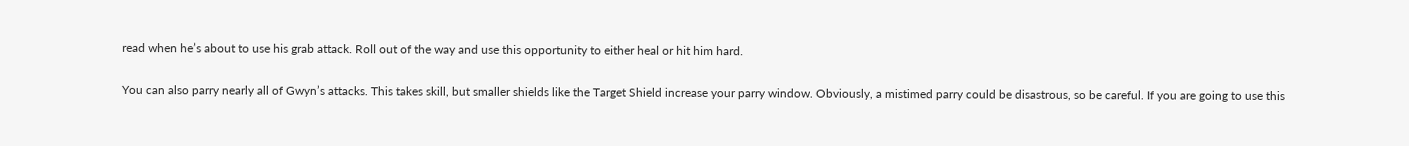read when he’s about to use his grab attack. Roll out of the way and use this opportunity to either heal or hit him hard.

You can also parry nearly all of Gwyn’s attacks. This takes skill, but smaller shields like the Target Shield increase your parry window. Obviously, a mistimed parry could be disastrous, so be careful. If you are going to use this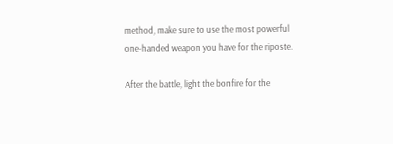method, make sure to use the most powerful one-handed weapon you have for the riposte.

After the battle, light the bonfire for the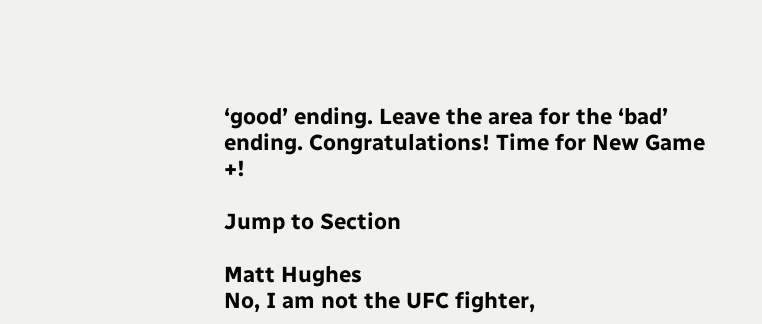‘good’ ending. Leave the area for the ‘bad’ ending. Congratulations! Time for New Game +!

Jump to Section

Matt Hughes
No, I am not the UFC fighter,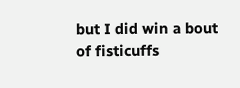but I did win a bout of fisticuffs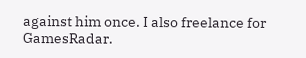against him once. I also freelance for GamesRadar.